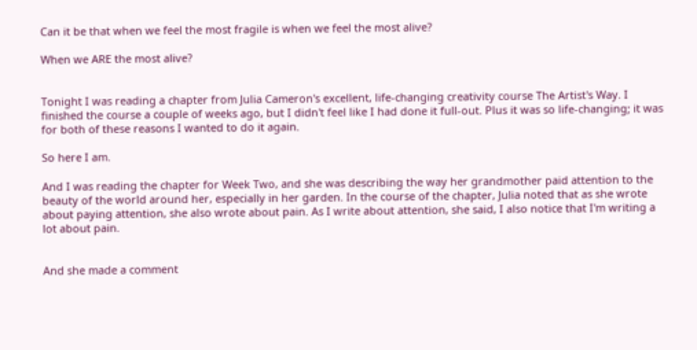Can it be that when we feel the most fragile is when we feel the most alive?

When we ARE the most alive?


Tonight I was reading a chapter from Julia Cameron's excellent, life-changing creativity course The Artist's Way. I finished the course a couple of weeks ago, but I didn't feel like I had done it full-out. Plus it was so life-changing; it was for both of these reasons I wanted to do it again.

So here I am.

And I was reading the chapter for Week Two, and she was describing the way her grandmother paid attention to the beauty of the world around her, especially in her garden. In the course of the chapter, Julia noted that as she wrote about paying attention, she also wrote about pain. As I write about attention, she said, I also notice that I'm writing a lot about pain.


And she made a comment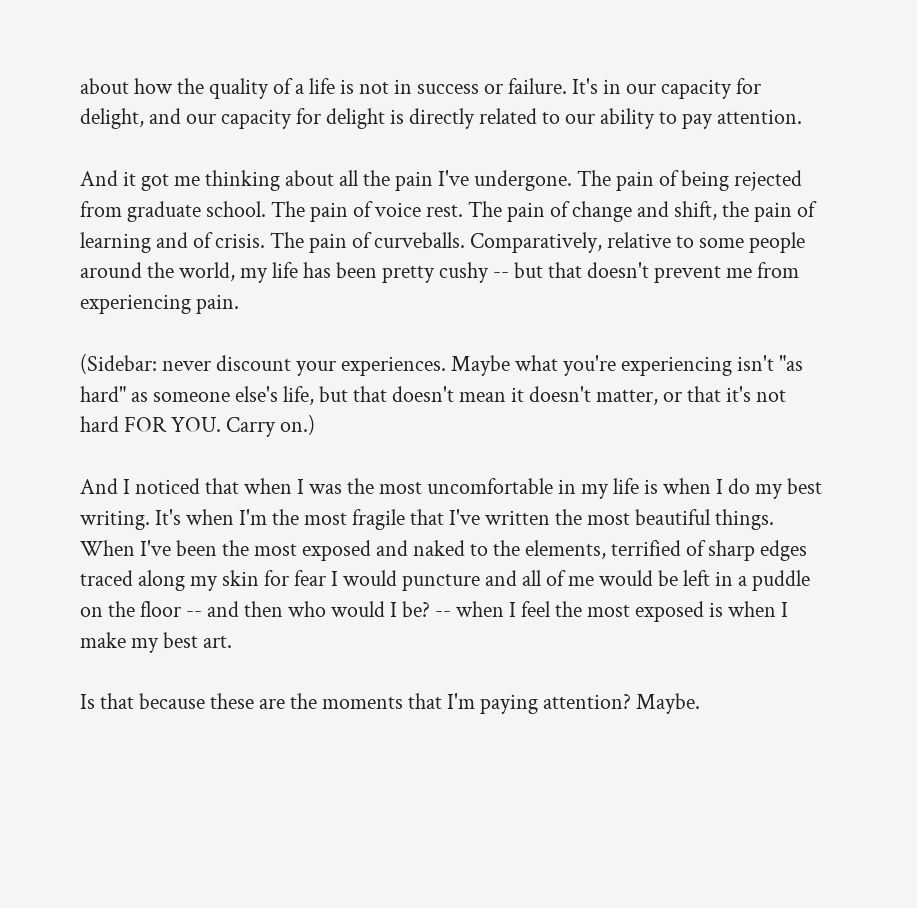about how the quality of a life is not in success or failure. It's in our capacity for delight, and our capacity for delight is directly related to our ability to pay attention.

And it got me thinking about all the pain I've undergone. The pain of being rejected from graduate school. The pain of voice rest. The pain of change and shift, the pain of learning and of crisis. The pain of curveballs. Comparatively, relative to some people around the world, my life has been pretty cushy -- but that doesn't prevent me from experiencing pain.

(Sidebar: never discount your experiences. Maybe what you're experiencing isn't "as hard" as someone else's life, but that doesn't mean it doesn't matter, or that it's not hard FOR YOU. Carry on.)

And I noticed that when I was the most uncomfortable in my life is when I do my best writing. It's when I'm the most fragile that I've written the most beautiful things. When I've been the most exposed and naked to the elements, terrified of sharp edges traced along my skin for fear I would puncture and all of me would be left in a puddle on the floor -- and then who would I be? -- when I feel the most exposed is when I make my best art.

Is that because these are the moments that I'm paying attention? Maybe.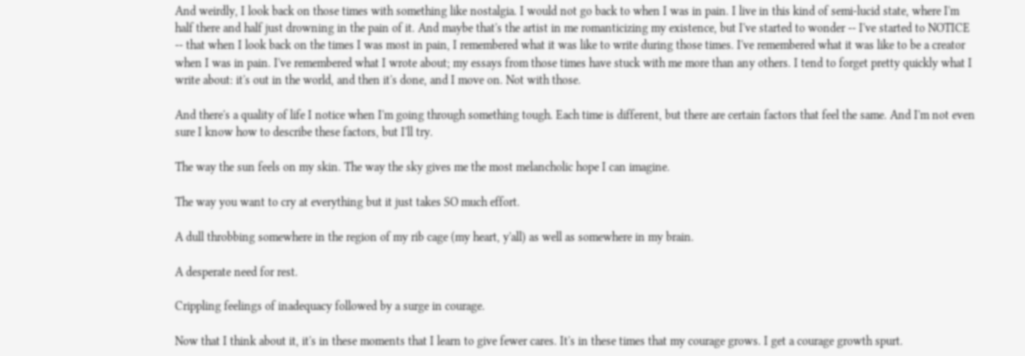And weirdly, I look back on those times with something like nostalgia. I would not go back to when I was in pain. I live in this kind of semi-lucid state, where I'm half there and half just drowning in the pain of it. And maybe that's the artist in me romanticizing my existence, but I've started to wonder -- I've started to NOTICE -- that when I look back on the times I was most in pain, I remembered what it was like to write during those times. I've remembered what it was like to be a creator when I was in pain. I've remembered what I wrote about; my essays from those times have stuck with me more than any others. I tend to forget pretty quickly what I write about: it's out in the world, and then it's done, and I move on. Not with those.

And there's a quality of life I notice when I'm going through something tough. Each time is different, but there are certain factors that feel the same. And I'm not even sure I know how to describe these factors, but I'll try.

The way the sun feels on my skin. The way the sky gives me the most melancholic hope I can imagine.

The way you want to cry at everything but it just takes SO much effort.

A dull throbbing somewhere in the region of my rib cage (my heart, y'all) as well as somewhere in my brain.

A desperate need for rest.

Crippling feelings of inadequacy followed by a surge in courage.

Now that I think about it, it's in these moments that I learn to give fewer cares. It's in these times that my courage grows. I get a courage growth spurt.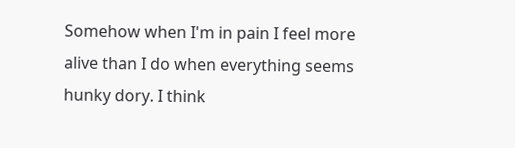Somehow when I'm in pain I feel more alive than I do when everything seems hunky dory. I think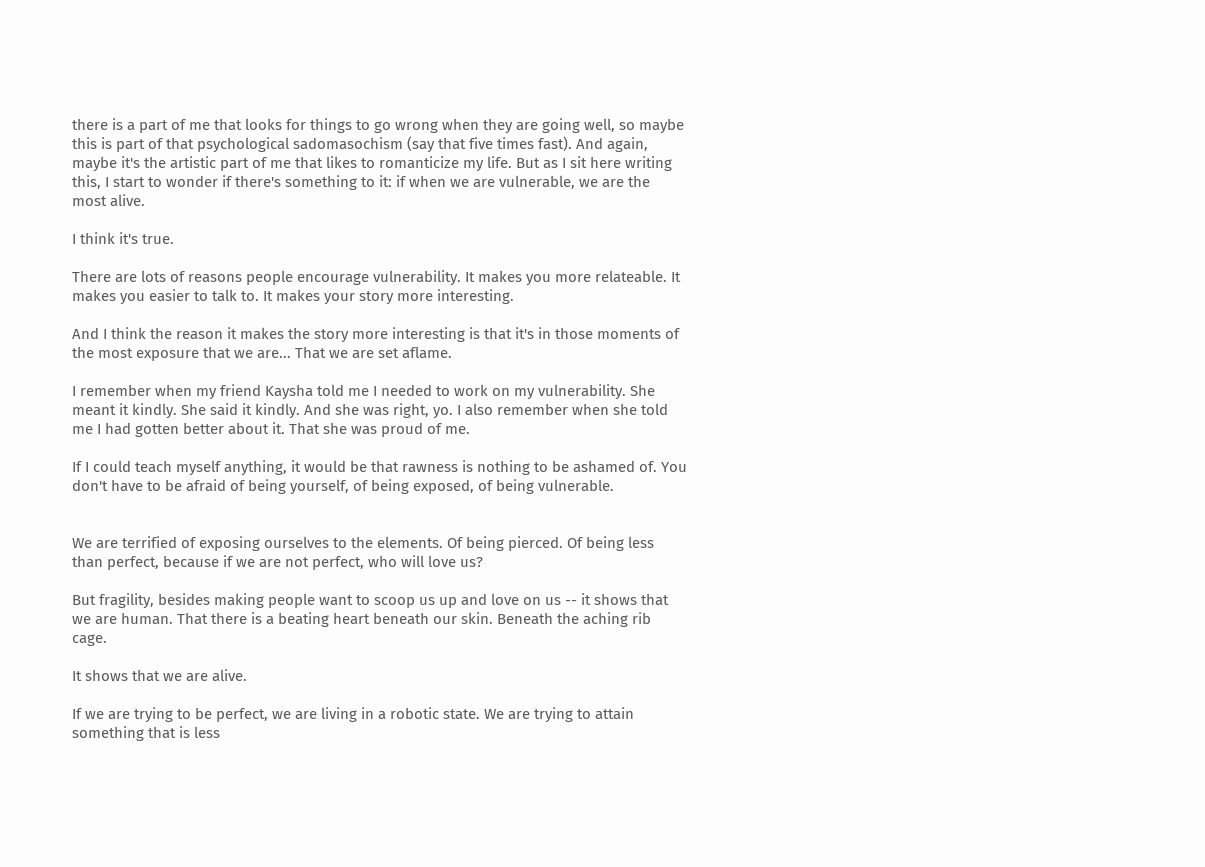there is a part of me that looks for things to go wrong when they are going well, so maybe this is part of that psychological sadomasochism (say that five times fast). And again, maybe it's the artistic part of me that likes to romanticize my life. But as I sit here writing this, I start to wonder if there's something to it: if when we are vulnerable, we are the most alive.

I think it's true.

There are lots of reasons people encourage vulnerability. It makes you more relateable. It makes you easier to talk to. It makes your story more interesting.

And I think the reason it makes the story more interesting is that it's in those moments of the most exposure that we are... That we are set aflame.

I remember when my friend Kaysha told me I needed to work on my vulnerability. She meant it kindly. She said it kindly. And she was right, yo. I also remember when she told me I had gotten better about it. That she was proud of me.

If I could teach myself anything, it would be that rawness is nothing to be ashamed of. You don't have to be afraid of being yourself, of being exposed, of being vulnerable.


We are terrified of exposing ourselves to the elements. Of being pierced. Of being less than perfect, because if we are not perfect, who will love us?

But fragility, besides making people want to scoop us up and love on us -- it shows that we are human. That there is a beating heart beneath our skin. Beneath the aching rib cage.

It shows that we are alive.

If we are trying to be perfect, we are living in a robotic state. We are trying to attain something that is less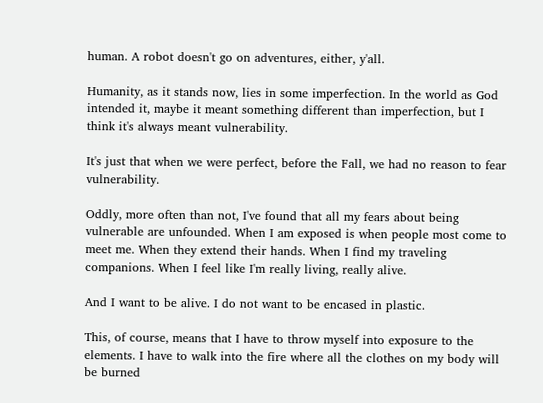human. A robot doesn't go on adventures, either, y'all.

Humanity, as it stands now, lies in some imperfection. In the world as God intended it, maybe it meant something different than imperfection, but I think it's always meant vulnerability.

It's just that when we were perfect, before the Fall, we had no reason to fear vulnerability.

Oddly, more often than not, I've found that all my fears about being vulnerable are unfounded. When I am exposed is when people most come to meet me. When they extend their hands. When I find my traveling companions. When I feel like I'm really living, really alive.

And I want to be alive. I do not want to be encased in plastic.

This, of course, means that I have to throw myself into exposure to the elements. I have to walk into the fire where all the clothes on my body will be burned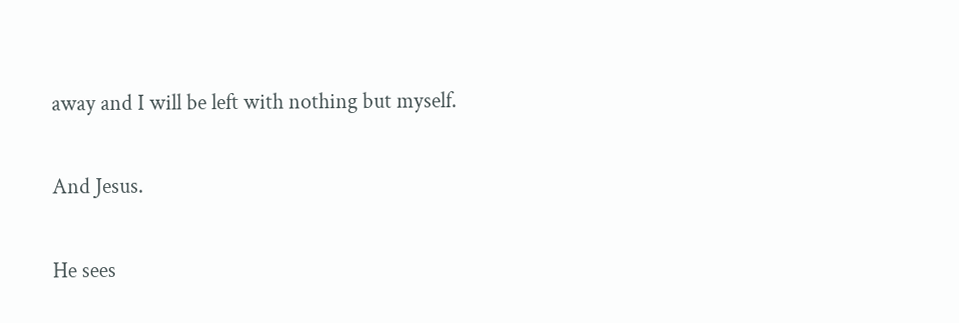away and I will be left with nothing but myself.

And Jesus.

He sees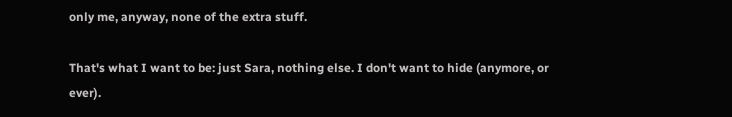only me, anyway, none of the extra stuff.

That's what I want to be: just Sara, nothing else. I don't want to hide (anymore, or ever).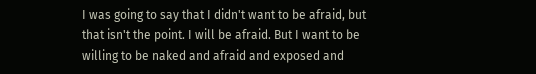I was going to say that I didn't want to be afraid, but that isn't the point. I will be afraid. But I want to be willing to be naked and afraid and exposed and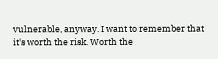vulnerable, anyway. I want to remember that it's worth the risk. Worth the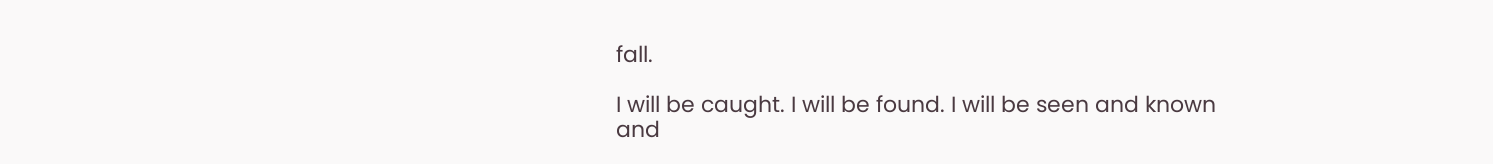fall.

I will be caught. I will be found. I will be seen and known and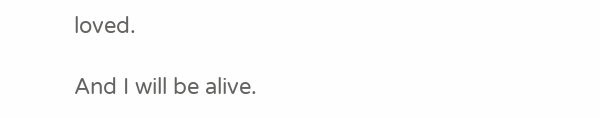loved.

And I will be alive.